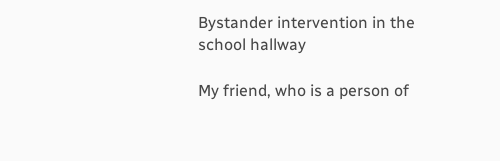Bystander intervention in the school hallway

My friend, who is a person of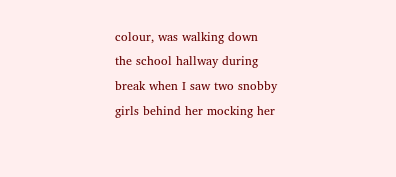colour, was walking down the school hallway during break when I saw two snobby girls behind her mocking her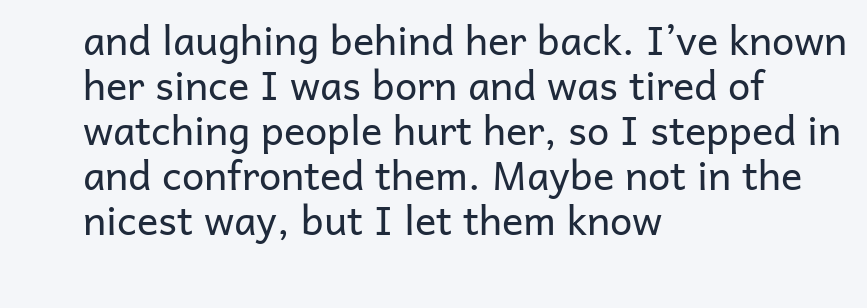and laughing behind her back. I’ve known her since I was born and was tired of watching people hurt her, so I stepped in and confronted them. Maybe not in the nicest way, but I let them know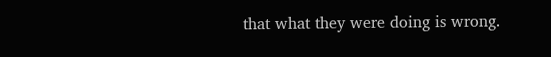that what they were doing is wrong.